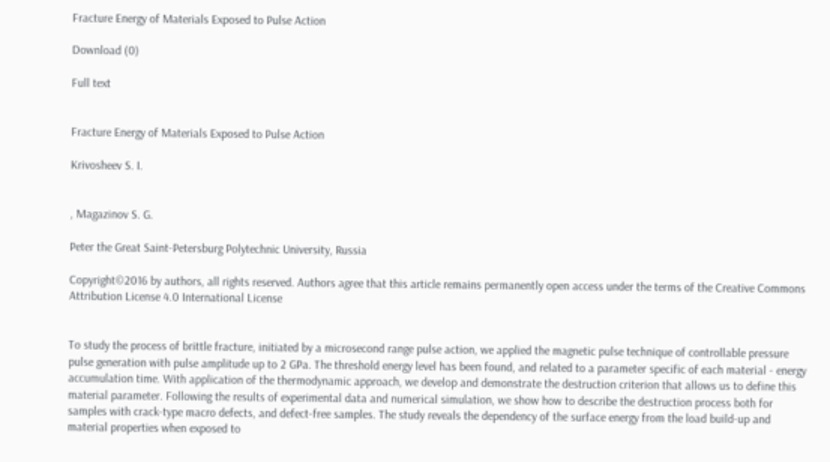Fracture Energy of Materials Exposed to Pulse Action

Download (0)

Full text


Fracture Energy of Materials Exposed to Pulse Action

Krivosheev S. I.


, Magazinov S. G.

Peter the Great Saint-Petersburg Polytechnic University, Russia

Copyright©2016 by authors, all rights reserved. Authors agree that this article remains permanently open access under the terms of the Creative Commons Attribution License 4.0 International License


To study the process of brittle fracture, initiated by a microsecond range pulse action, we applied the magnetic pulse technique of controllable pressure pulse generation with pulse amplitude up to 2 GPa. The threshold energy level has been found, and related to a parameter specific of each material - energy accumulation time. With application of the thermodynamic approach, we develop and demonstrate the destruction criterion that allows us to define this material parameter. Following the results of experimental data and numerical simulation, we show how to describe the destruction process both for samples with crack-type macro defects, and defect-free samples. The study reveals the dependency of the surface energy from the load build-up and material properties when exposed to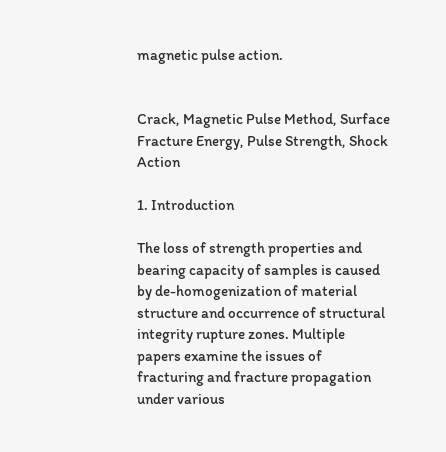magnetic pulse action.


Crack, Magnetic Pulse Method, Surface Fracture Energy, Pulse Strength, Shock Action

1. Introduction

The loss of strength properties and bearing capacity of samples is caused by de-homogenization of material structure and occurrence of structural integrity rupture zones. Multiple papers examine the issues of fracturing and fracture propagation under various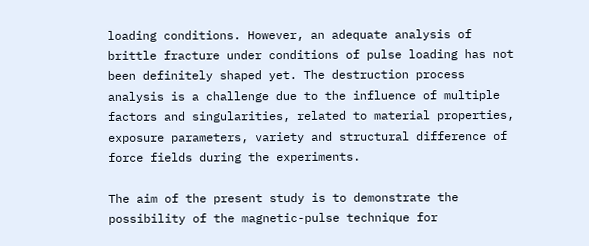loading conditions. However, an adequate analysis of brittle fracture under conditions of pulse loading has not been definitely shaped yet. The destruction process analysis is a challenge due to the influence of multiple factors and singularities, related to material properties, exposure parameters, variety and structural difference of force fields during the experiments.

The aim of the present study is to demonstrate the possibility of the magnetic-pulse technique for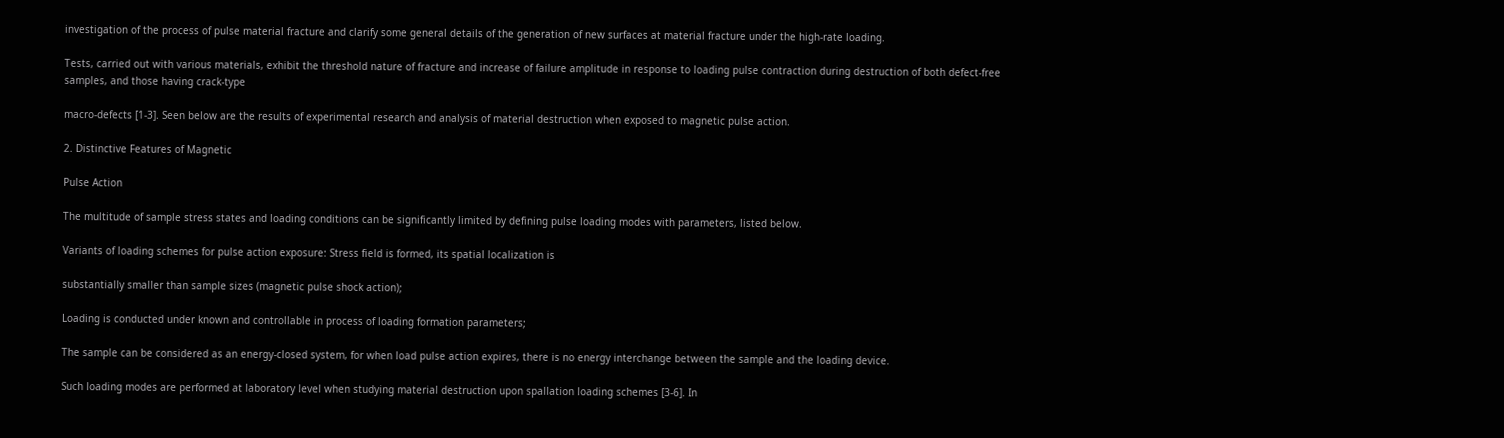investigation of the process of pulse material fracture and clarify some general details of the generation of new surfaces at material fracture under the high-rate loading.

Tests, carried out with various materials, exhibit the threshold nature of fracture and increase of failure amplitude in response to loading pulse contraction during destruction of both defect-free samples, and those having crack-type

macro-defects [1-3]. Seen below are the results of experimental research and analysis of material destruction when exposed to magnetic pulse action.

2. Distinctive Features of Magnetic

Pulse Action

The multitude of sample stress states and loading conditions can be significantly limited by defining pulse loading modes with parameters, listed below.

Variants of loading schemes for pulse action exposure: Stress field is formed, its spatial localization is

substantially smaller than sample sizes (magnetic pulse shock action);

Loading is conducted under known and controllable in process of loading formation parameters;

The sample can be considered as an energy-closed system, for when load pulse action expires, there is no energy interchange between the sample and the loading device.

Such loading modes are performed at laboratory level when studying material destruction upon spallation loading schemes [3-6]. In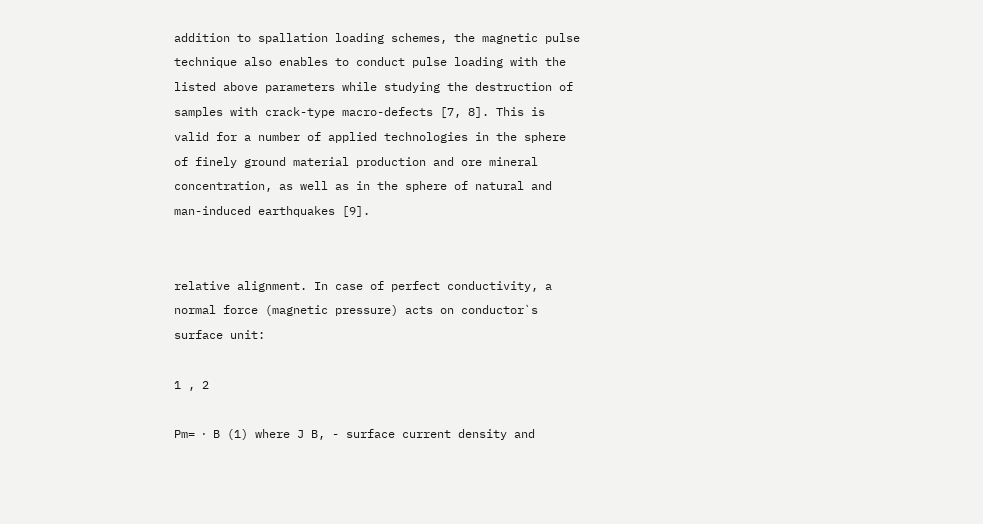addition to spallation loading schemes, the magnetic pulse technique also enables to conduct pulse loading with the listed above parameters while studying the destruction of samples with crack-type macro-defects [7, 8]. This is valid for a number of applied technologies in the sphere of finely ground material production and ore mineral concentration, as well as in the sphere of natural and man-induced earthquakes [9].


relative alignment. In case of perfect conductivity, a normal force (magnetic pressure) acts on conductor`s surface unit:

1 , 2

Pm= ⋅ B (1) where J B, - surface current density and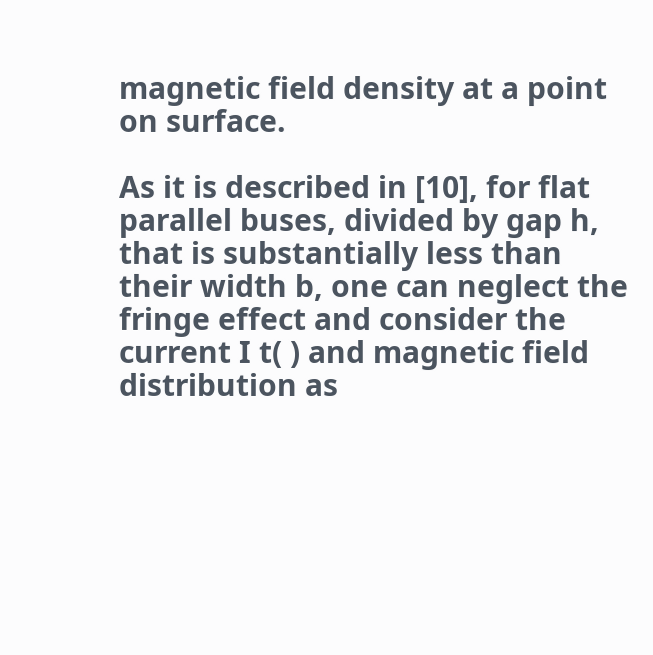magnetic field density at a point on surface.

As it is described in [10], for flat parallel buses, divided by gap h, that is substantially less than their width b, one can neglect the fringe effect and consider the current I t( ) and magnetic field distribution as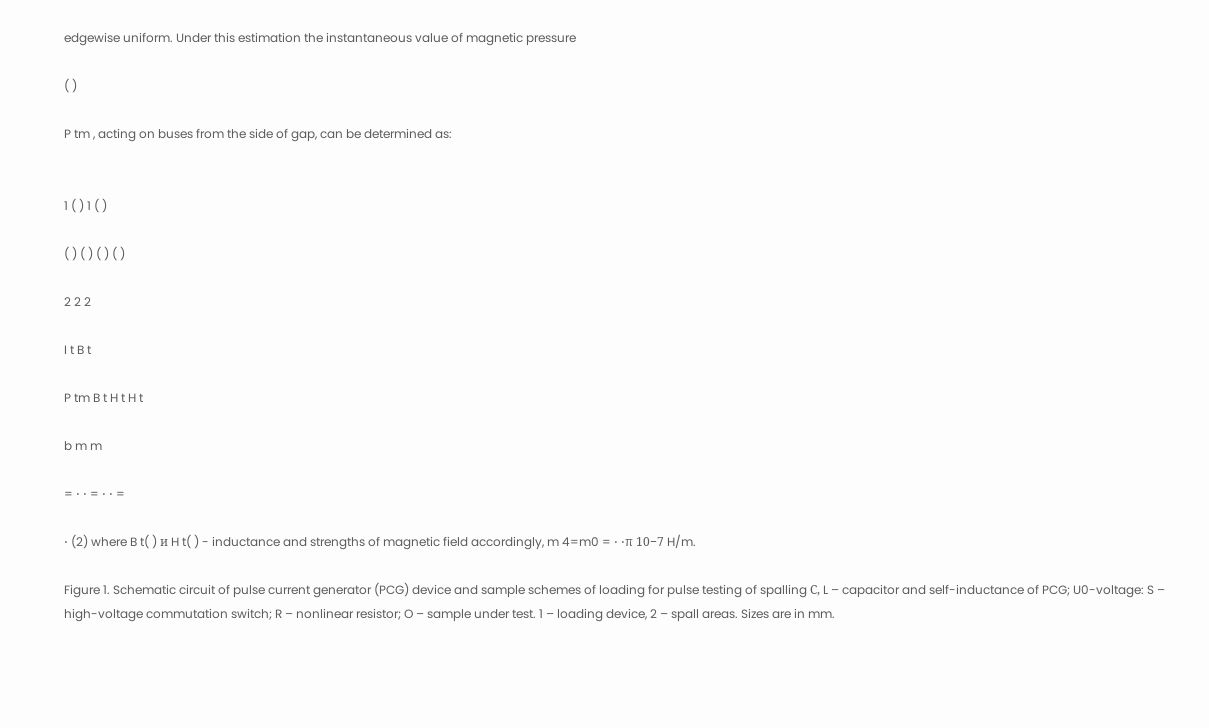edgewise uniform. Under this estimation the instantaneous value of magnetic pressure

( )

P tm , acting on buses from the side of gap, can be determined as:


1 ( ) 1 ( )

( ) ( ) ( ) ( )

2 2 2

I t B t

P tm B t H t H t

b m m

= ⋅ ⋅ = ⋅ ⋅ =

⋅ (2) where B t( ) и H t( ) - inductance and strengths of magnetic field accordingly, m 4=m0 = ⋅ ⋅π 10−7 H/m.

Figure 1. Schematic circuit of pulse current generator (PCG) device and sample schemes of loading for pulse testing of spalling С, L – capacitor and self-inductance of PCG; U0-voltage: S – high-voltage commutation switch; R – nonlinear resistor; O – sample under test. 1 – loading device, 2 – spall areas. Sizes are in mm.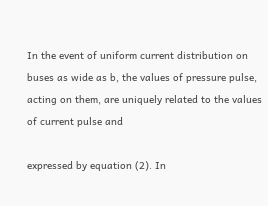In the event of uniform current distribution on buses as wide as b, the values of pressure pulse, acting on them, are uniquely related to the values of current pulse and

expressed by equation (2). In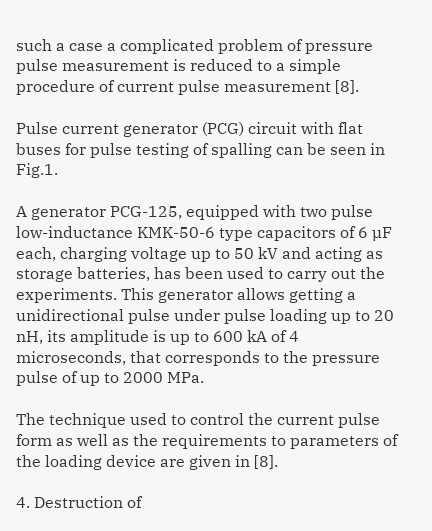such a case a complicated problem of pressure pulse measurement is reduced to a simple procedure of current pulse measurement [8].

Pulse current generator (PCG) circuit with flat buses for pulse testing of spalling can be seen in Fig.1.

A generator PCG-125, equipped with two pulse low-inductance KMK-50-6 type capacitors of 6 µF each, charging voltage up to 50 kV and acting as storage batteries, has been used to carry out the experiments. This generator allows getting a unidirectional pulse under pulse loading up to 20 nH, its amplitude is up to 600 kA of 4 microseconds, that corresponds to the pressure pulse of up to 2000 MPa.

The technique used to control the current pulse form as well as the requirements to parameters of the loading device are given in [8].

4. Destruction of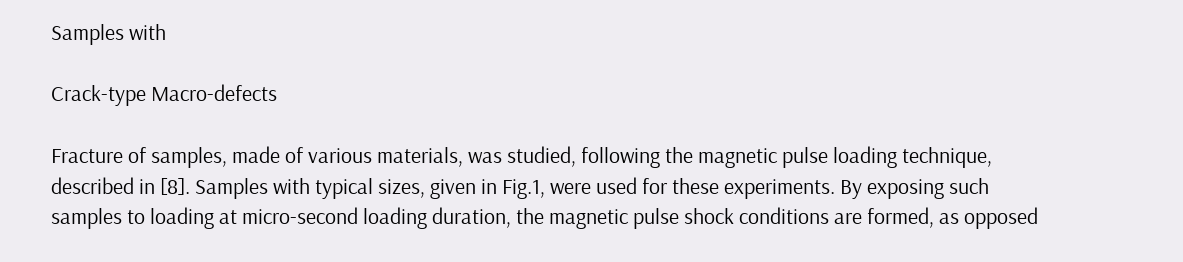Samples with

Crack-type Macro-defects

Fracture of samples, made of various materials, was studied, following the magnetic pulse loading technique, described in [8]. Samples with typical sizes, given in Fig.1, were used for these experiments. By exposing such samples to loading at micro-second loading duration, the magnetic pulse shock conditions are formed, as opposed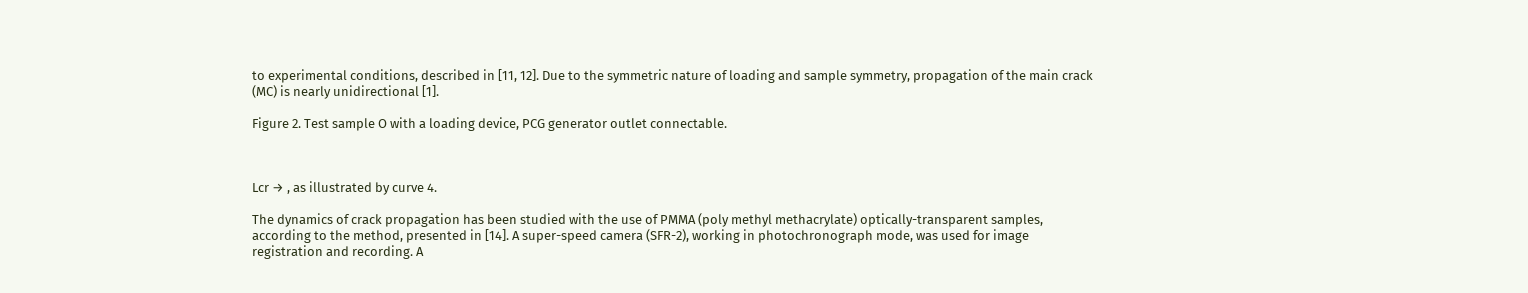to experimental conditions, described in [11, 12]. Due to the symmetric nature of loading and sample symmetry, propagation of the main crack (MC) is nearly unidirectional [1].

Figure 2. Test sample O with a loading device, PCG generator outlet connectable.



Lcr → , as illustrated by curve 4.

The dynamics of crack propagation has been studied with the use of PMMA (poly methyl methacrylate) optically-transparent samples, according to the method, presented in [14]. A super-speed camera (SFR-2), working in photochronograph mode, was used for image registration and recording. A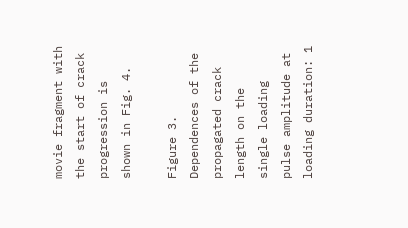movie fragment with the start of crack progression is shown in Fig. 4.

Figure 3. Dependences of the propagated crack length on the single loading pulse amplitude at loading duration: 1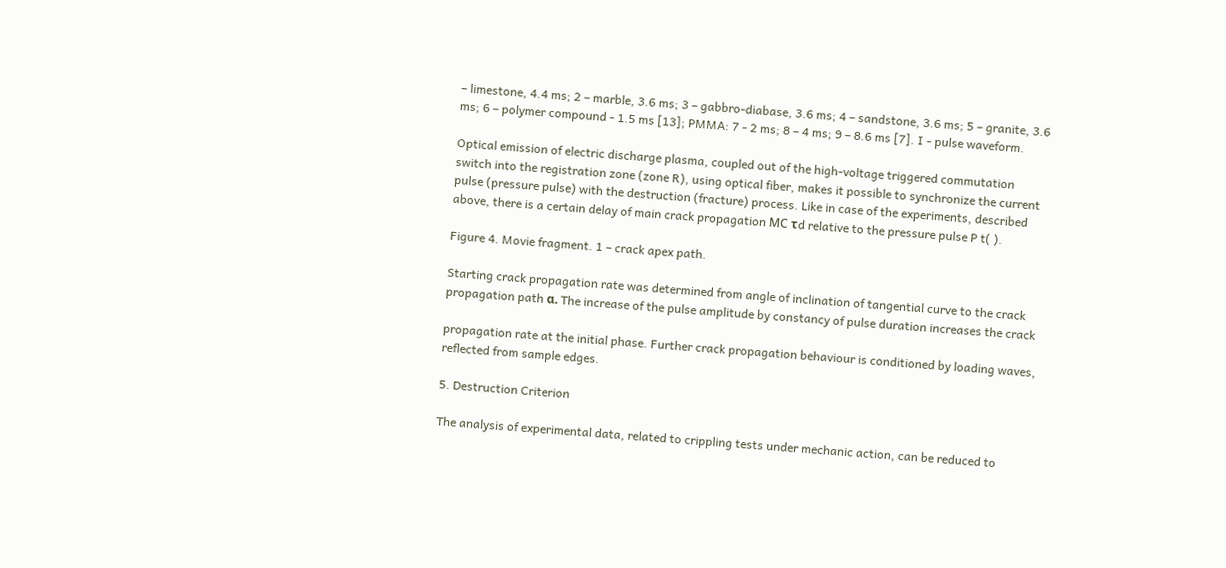– limestone, 4.4 ms; 2 – marble, 3.6 ms; 3 – gabbro-diabase, 3.6 ms; 4 – sandstone, 3.6 ms; 5 – granite, 3.6 ms; 6 – polymer compound - 1.5 ms [13]; PMMA: 7 - 2 ms; 8 – 4 ms; 9 – 8.6 ms [7]. I - pulse waveform.

Optical emission of electric discharge plasma, coupled out of the high-voltage triggered commutation switch into the registration zone (zone R), using optical fiber, makes it possible to synchronize the current pulse (pressure pulse) with the destruction (fracture) process. Like in case of the experiments, described above, there is a certain delay of main crack propagation МC τd relative to the pressure pulse P t( ).

Figure 4. Movie fragment. 1 – crack apex path.

Starting crack propagation rate was determined from angle of inclination of tangential curve to the crack propagation path α. The increase of the pulse amplitude by constancy of pulse duration increases the crack

propagation rate at the initial phase. Further crack propagation behaviour is conditioned by loading waves, reflected from sample edges.

5. Destruction Criterion

The analysis of experimental data, related to crippling tests under mechanic action, can be reduced to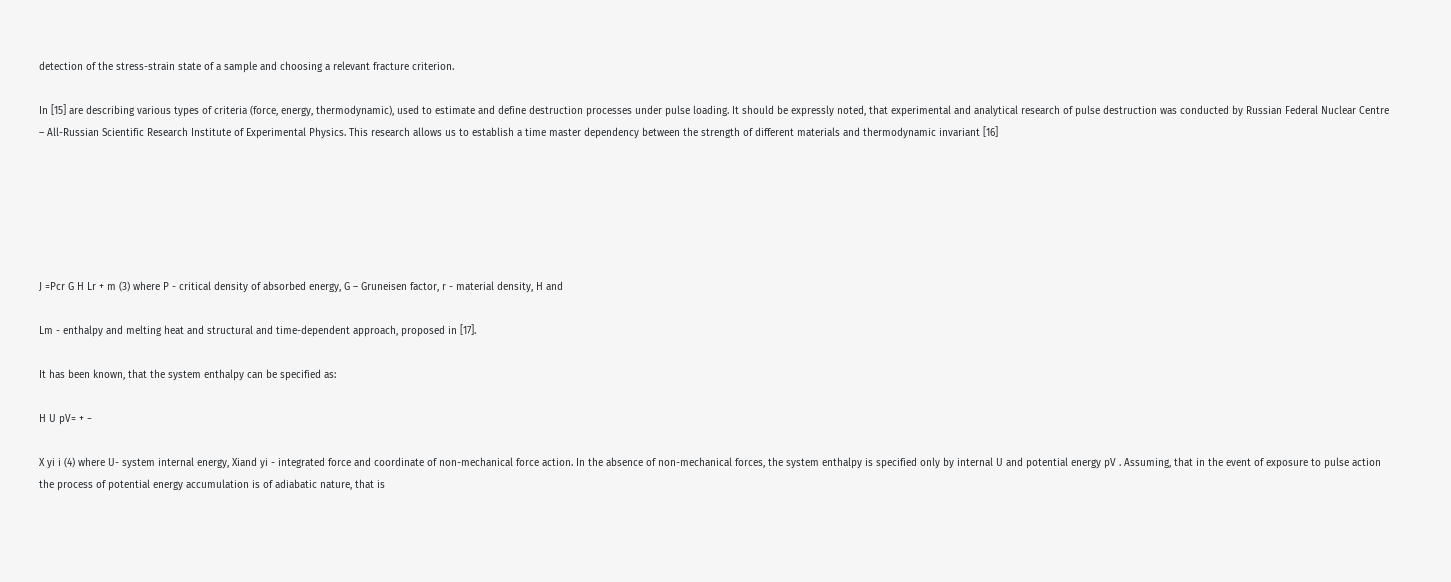detection of the stress-strain state of a sample and choosing a relevant fracture criterion.

In [15] are describing various types of criteria (force, energy, thermodynamic), used to estimate and define destruction processes under pulse loading. It should be expressly noted, that experimental and analytical research of pulse destruction was conducted by Russian Federal Nuclear Centre – All-Russian Scientific Research Institute of Experimental Physics. This research allows us to establish a time master dependency between the strength of different materials and thermodynamic invariant [16]






J =Pcr G H Lr + m (3) where P - critical density of absorbed energy, G – Gruneisen factor, r - material density, H and

Lm - enthalpy and melting heat and structural and time-dependent approach, proposed in [17].

It has been known, that the system enthalpy can be specified as:

H U pV= + −

X yi i (4) where U- system internal energy, Xiand yi - integrated force and coordinate of non-mechanical force action. In the absence of non-mechanical forces, the system enthalpy is specified only by internal U and potential energy pV . Assuming, that in the event of exposure to pulse action the process of potential energy accumulation is of adiabatic nature, that is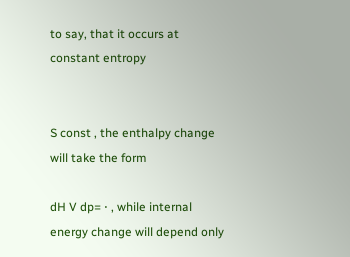to say, that it occurs at constant entropy


S const , the enthalpy change will take the form

dH V dp= ⋅ , while internal energy change will depend only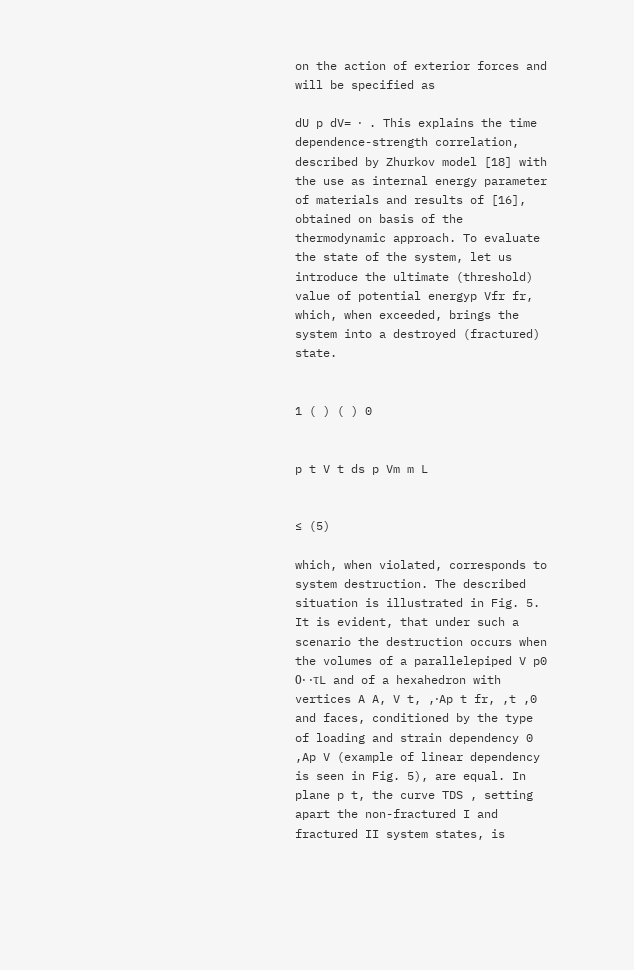on the action of exterior forces and will be specified as

dU p dV= ⋅ . This explains the time dependence-strength correlation, described by Zhurkov model [18] with the use as internal energy parameter of materials and results of [16], obtained on basis of the thermodynamic approach. To evaluate the state of the system, let us introduce the ultimate (threshold) value of potential energyp Vfr fr, which, when exceeded, brings the system into a destroyed (fractured) state.


1 ( ) ( ) 0


p t V t ds p Vm m L


≤ (5)

which, when violated, corresponds to system destruction. The described situation is illustrated in Fig. 5. It is evident, that under such a scenario the destruction occurs when the volumes of a parallelepiped V p0 0⋅ ⋅τL and of a hexahedron with vertices A A, V t, ,⋅Ap t fr, ,t ,0 and faces, conditioned by the type of loading and strain dependency 0 ,Ap V (example of linear dependency is seen in Fig. 5), are equal. In plane p t, the curve TDS , setting apart the non-fractured I and fractured II system states, is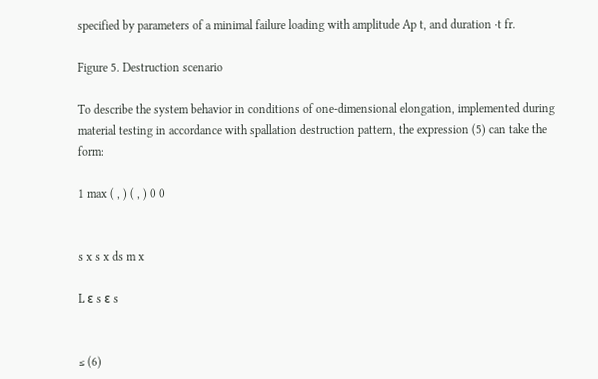specified by parameters of a minimal failure loading with amplitude Ap t, and duration ⋅t fr.

Figure 5. Destruction scenario

To describe the system behavior in conditions of one-dimensional elongation, implemented during material testing in accordance with spallation destruction pattern, the expression (5) can take the form:

1 max ( , ) ( , ) 0 0


s x s x ds m x

L ε s ε s


≤ (6)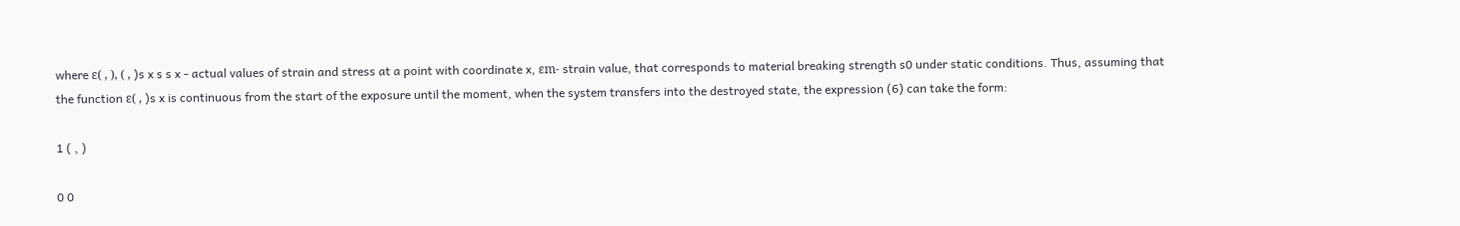where ε( , ), ( , )s x s s x - actual values of strain and stress at a point with coordinate x, εm- strain value, that corresponds to material breaking strength s0 under static conditions. Thus, assuming that the function ε( , )s x is continuous from the start of the exposure until the moment, when the system transfers into the destroyed state, the expression (6) can take the form:

1 ( , )

0 0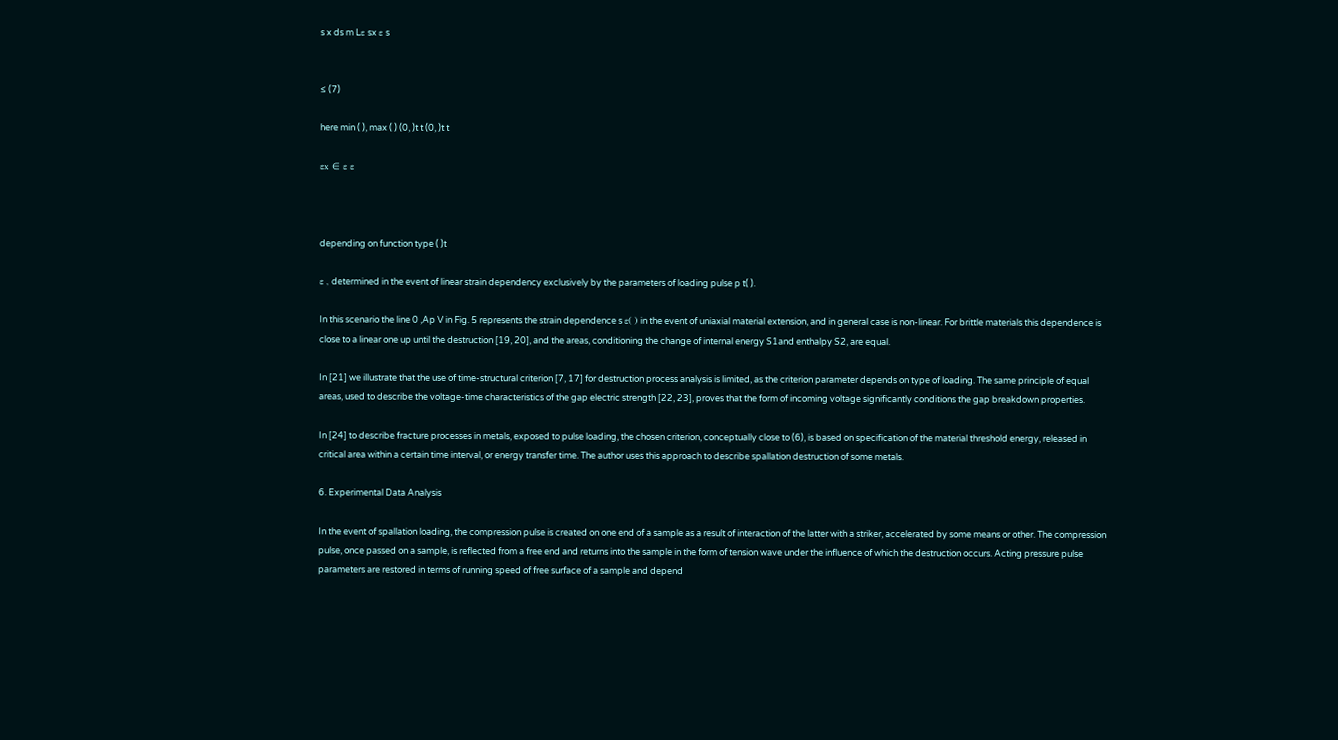s x ds m Lε sx ε s


≤ (7)

here min ( ), max ( ) (0, )t t (0, )t t

εx ∈ ε ε



depending on function type ( )t

ε , determined in the event of linear strain dependency exclusively by the parameters of loading pulse p t( ).

In this scenario the line 0 ,Ap V in Fig. 5 represents the strain dependence s ε( ) in the event of uniaxial material extension, and in general case is non-linear. For brittle materials this dependence is close to a linear one up until the destruction [19, 20], and the areas, conditioning the change of internal energy S1and enthalpy S2, are equal.

In [21] we illustrate that the use of time-structural criterion [7, 17] for destruction process analysis is limited, as the criterion parameter depends on type of loading. The same principle of equal areas, used to describe the voltage-time characteristics of the gap electric strength [22, 23], proves that the form of incoming voltage significantly conditions the gap breakdown properties.

In [24] to describe fracture processes in metals, exposed to pulse loading, the chosen criterion, conceptually close to (6), is based on specification of the material threshold energy, released in critical area within a certain time interval, or energy transfer time. The author uses this approach to describe spallation destruction of some metals.

6. Experimental Data Analysis

In the event of spallation loading, the compression pulse is created on one end of a sample as a result of interaction of the latter with a striker, accelerated by some means or other. The compression pulse, once passed on a sample, is reflected from a free end and returns into the sample in the form of tension wave under the influence of which the destruction occurs. Acting pressure pulse parameters are restored in terms of running speed of free surface of a sample and depend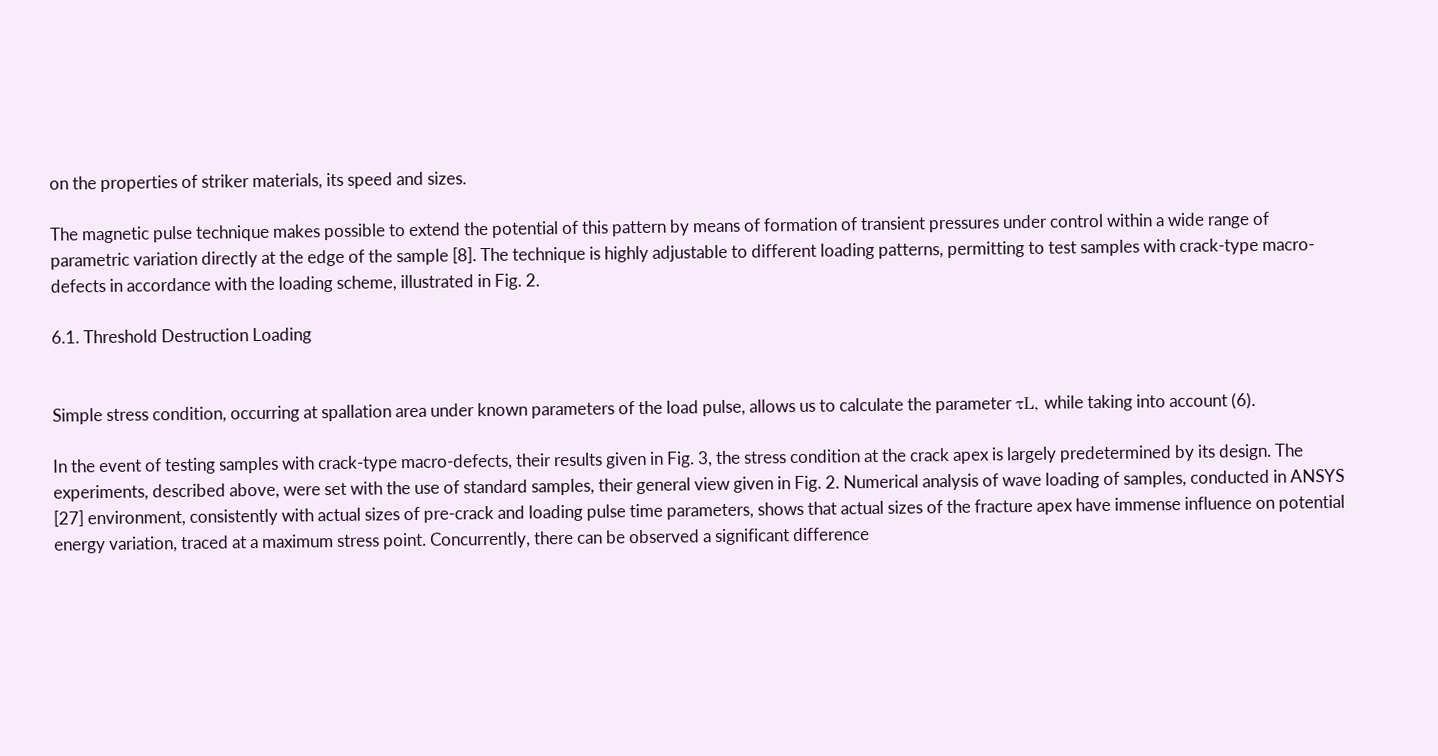on the properties of striker materials, its speed and sizes.

The magnetic pulse technique makes possible to extend the potential of this pattern by means of formation of transient pressures under control within a wide range of parametric variation directly at the edge of the sample [8]. The technique is highly adjustable to different loading patterns, permitting to test samples with crack-type macro-defects in accordance with the loading scheme, illustrated in Fig. 2.

6.1. Threshold Destruction Loading


Simple stress condition, occurring at spallation area under known parameters of the load pulse, allows us to calculate the parameter τL, while taking into account (6).

In the event of testing samples with crack-type macro-defects, their results given in Fig. 3, the stress condition at the crack apex is largely predetermined by its design. The experiments, described above, were set with the use of standard samples, their general view given in Fig. 2. Numerical analysis of wave loading of samples, conducted in ANSYS [27] environment, consistently with actual sizes of pre-crack and loading pulse time parameters, shows that actual sizes of the fracture apex have immense influence on potential energy variation, traced at a maximum stress point. Concurrently, there can be observed a significant difference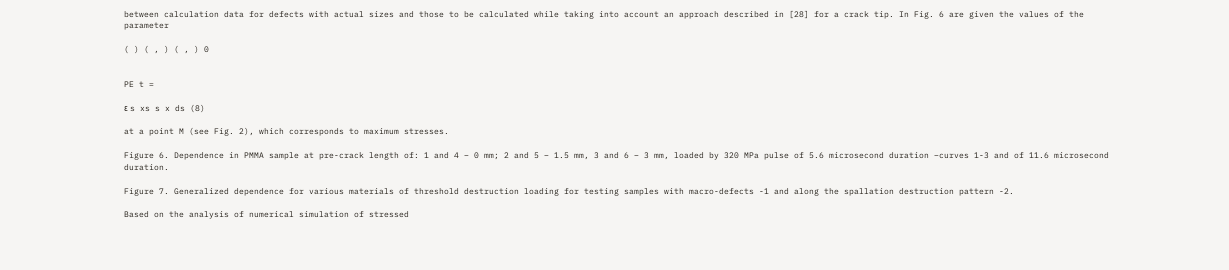between calculation data for defects with actual sizes and those to be calculated while taking into account an approach described in [28] for a crack tip. In Fig. 6 are given the values of the parameter

( ) ( , ) ( , ) 0


PE t =

ε s xs s x ds (8)

at a point M (see Fig. 2), which corresponds to maximum stresses.

Figure 6. Dependence in PMMA sample at pre-crack length of: 1 and 4 – 0 mm; 2 and 5 – 1.5 mm, 3 and 6 – 3 mm, loaded by 320 MPa pulse of 5.6 microsecond duration –curves 1-3 and of 11.6 microsecond duration.

Figure 7. Generalized dependence for various materials of threshold destruction loading for testing samples with macro-defects -1 and along the spallation destruction pattern -2.

Based on the analysis of numerical simulation of stressed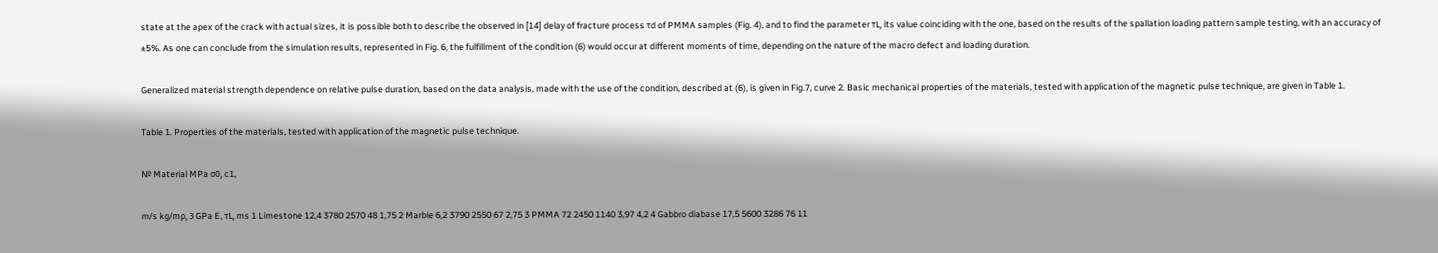state at the apex of the crack with actual sizes, it is possible both to describe the observed in [14] delay of fracture process τd of PMMA samples (Fig. 4), and to find the parameter τL, its value coinciding with the one, based on the results of the spallation loading pattern sample testing, with an accuracy of ±5%. As one can conclude from the simulation results, represented in Fig. 6, the fulfillment of the condition (6) would occur at different moments of time, depending on the nature of the macro defect and loading duration.

Generalized material strength dependence on relative pulse duration, based on the data analysis, made with the use of the condition, described at (6), is given in Fig.7, curve 2. Basic mechanical properties of the materials, tested with application of the magnetic pulse technique, are given in Table 1.

Table 1. Properties of the materials, tested with application of the magnetic pulse technique.

№ Material MPa σ0, c1,

m/s kg/mρ, 3 GPa E, τL, ms 1 Limestone 12,4 3780 2570 48 1,75 2 Marble 6,2 3790 2550 67 2,75 3 PMMA 72 2450 1140 3,97 4,2 4 Gabbro diabase 17,5 5600 3286 76 11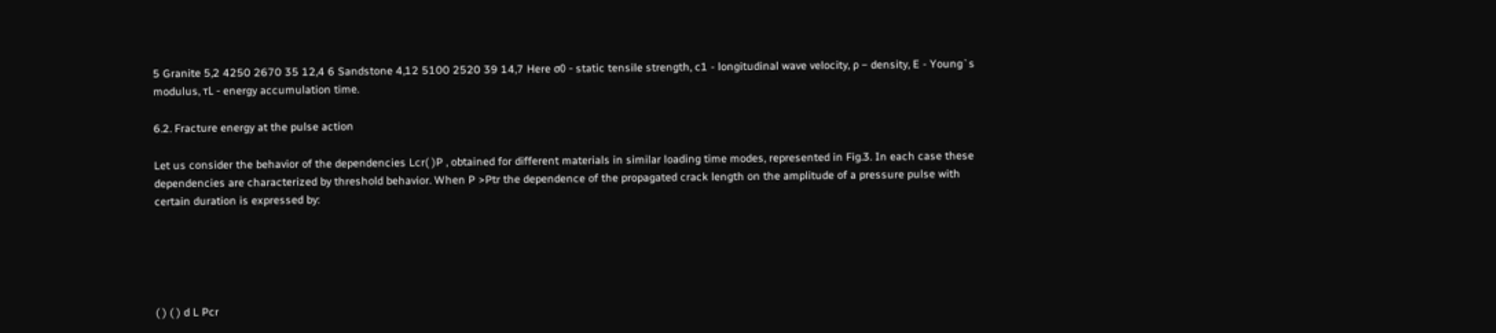5 Granite 5,2 4250 2670 35 12,4 6 Sandstone 4,12 5100 2520 39 14,7 Here σ0 - static tensile strength, c1 - longitudinal wave velocity, ρ – density, E - Young`s modulus, τL - energy accumulation time.

6.2. Fracture energy at the pulse action

Let us consider the behavior of the dependencies Lcr( )P , obtained for different materials in similar loading time modes, represented in Fig.3. In each case these dependencies are characterized by threshold behavior. When P >Ptr the dependence of the propagated crack length on the amplitude of a pressure pulse with certain duration is expressed by:





( ) ( ) d L Pcr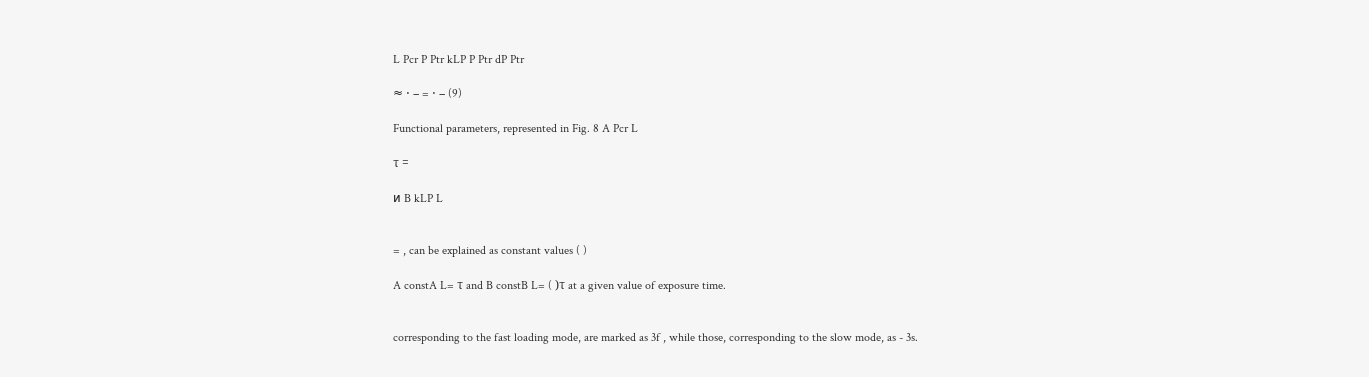L Pcr P Ptr kLP P Ptr dP Ptr

≈ ⋅ − = ⋅ − (9)

Functional parameters, represented in Fig. 8 A Pcr L

τ =

и B kLP L


= , can be explained as constant values ( )

A constA L= τ and B constB L= ( )τ at a given value of exposure time.


corresponding to the fast loading mode, are marked as 3f , while those, corresponding to the slow mode, as - 3s.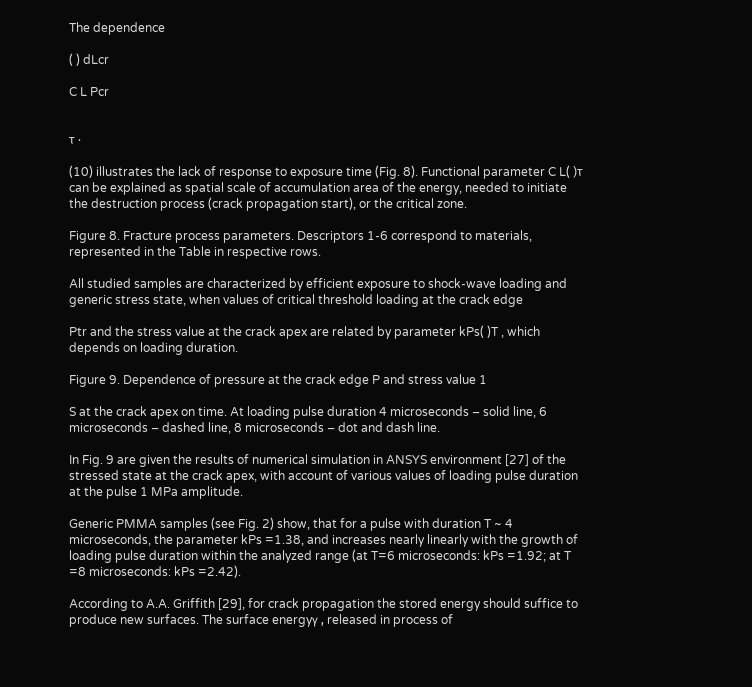The dependence

( ) dLcr

C L Pcr


τ ⋅

(10) illustrates the lack of response to exposure time (Fig. 8). Functional parameter C L( )τ can be explained as spatial scale of accumulation area of the energy, needed to initiate the destruction process (crack propagation start), or the critical zone.

Figure 8. Fracture process parameters. Descriptors 1-6 correspond to materials, represented in the Table in respective rows.

All studied samples are characterized by efficient exposure to shock-wave loading and generic stress state, when values of critical threshold loading at the crack edge

Ptr and the stress value at the crack apex are related by parameter kPs( )T , which depends on loading duration.

Figure 9. Dependence of pressure at the crack edge P and stress value 1

S at the crack apex on time. At loading pulse duration 4 microseconds – solid line, 6 microseconds – dashed line, 8 microseconds – dot and dash line.

In Fig. 9 are given the results of numerical simulation in ANSYS environment [27] of the stressed state at the crack apex, with account of various values of loading pulse duration at the pulse 1 MPa amplitude.

Generic PMMA samples (see Fig. 2) show, that for a pulse with duration T ~ 4 microseconds, the parameter kPs =1.38, and increases nearly linearly with the growth of loading pulse duration within the analyzed range (at T=6 microseconds: kPs =1.92; at T =8 microseconds: kPs =2.42).

According to A.A. Griffith [29], for crack propagation the stored energy should suffice to produce new surfaces. The surface energyγ , released in process of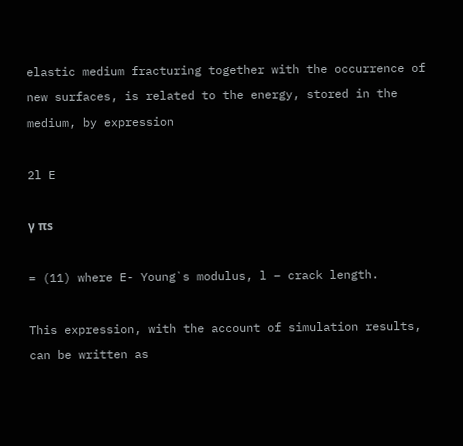elastic medium fracturing together with the occurrence of new surfaces, is related to the energy, stored in the medium, by expression

2l E

γ πs

= (11) where E- Young`s modulus, l – crack length.

This expression, with the account of simulation results, can be written as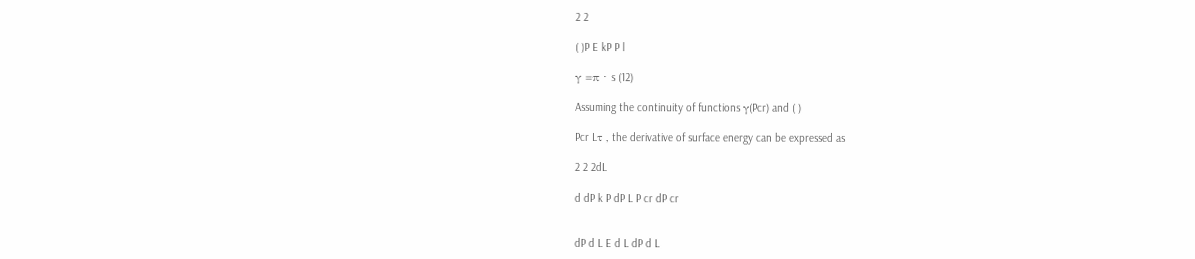2 2

( )P E kP P l

γ =π ⋅ s (12)

Assuming the continuity of functions γ(Pcr) and ( )

Pcr Lτ , the derivative of surface energy can be expressed as

2 2 2dL

d dP k P dP L P cr dP cr


dP d L E d L dP d L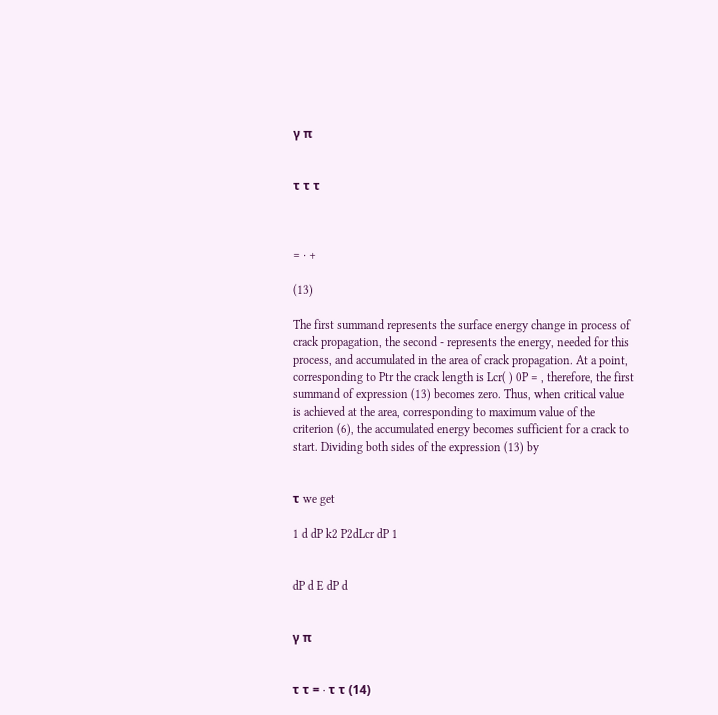γ π


τ τ τ



= ⋅ +

(13)

The first summand represents the surface energy change in process of crack propagation, the second - represents the energy, needed for this process, and accumulated in the area of crack propagation. At a point, corresponding to Ptr the crack length is Lcr( ) 0P = , therefore, the first summand of expression (13) becomes zero. Thus, when critical value is achieved at the area, corresponding to maximum value of the criterion (6), the accumulated energy becomes sufficient for a crack to start. Dividing both sides of the expression (13) by


τ we get

1 d dP k2 P2dLcr dP 1


dP d E dP d


γ π


τ τ = ⋅ τ τ (14)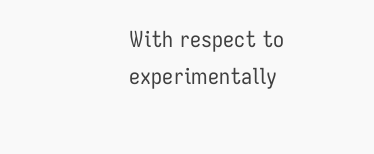With respect to experimentally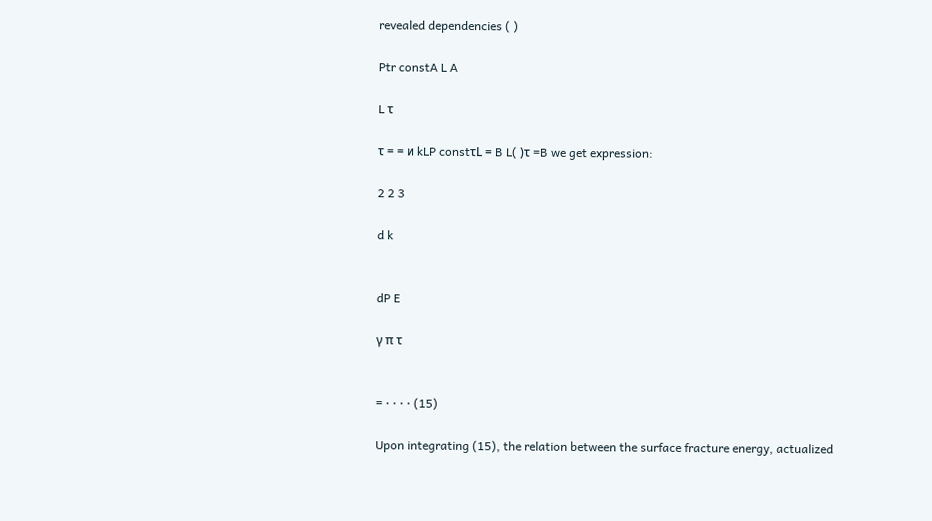revealed dependencies ( )

Ptr constA L A

L τ

τ = = и kLP constτL = B L( )τ =B we get expression:

2 2 3

d k


dP E

γ π τ


= ⋅ ⋅ ⋅ ⋅ (15)

Upon integrating (15), the relation between the surface fracture energy, actualized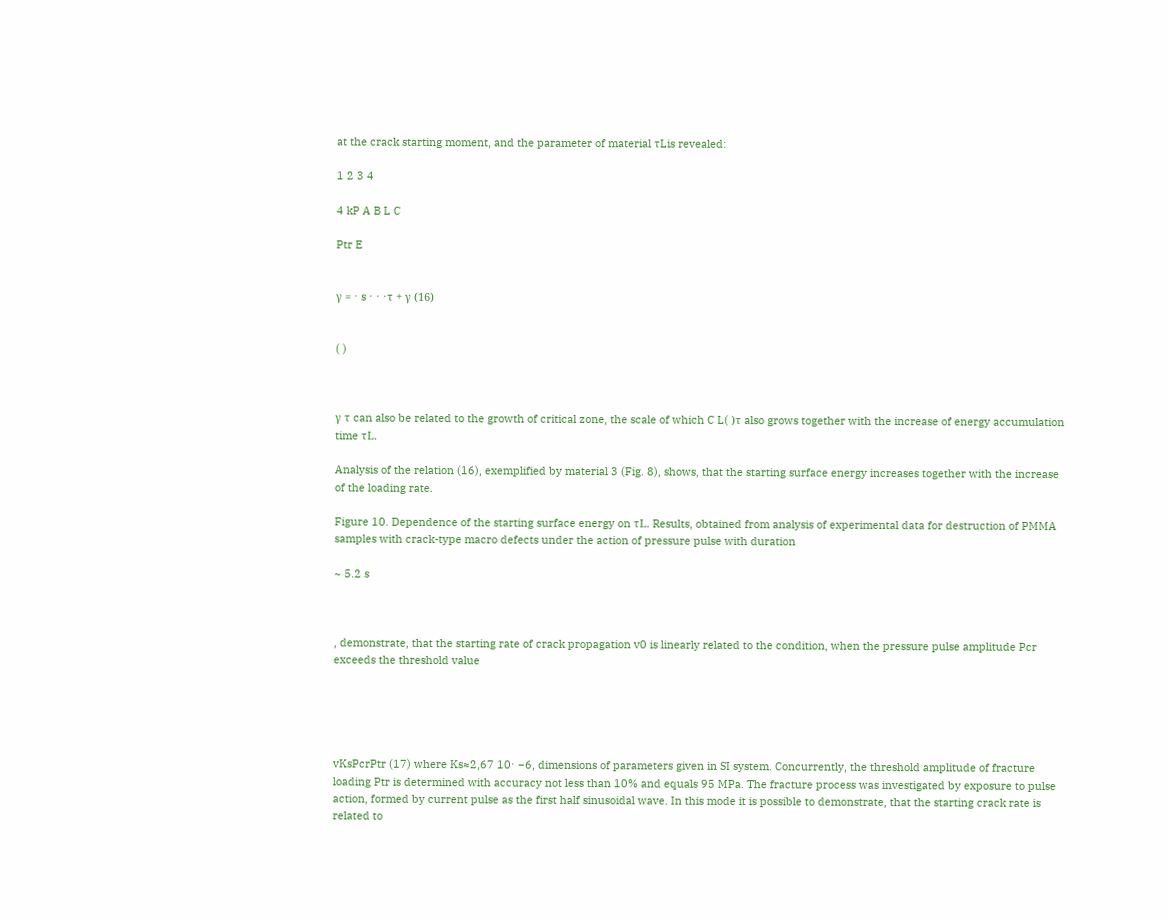at the crack starting moment, and the parameter of material τLis revealed:

1 2 3 4

4 kP A B L C

Ptr E


γ = ⋅ s ⋅ ⋅ ⋅τ + γ (16)


( )



γ τ can also be related to the growth of critical zone, the scale of which C L( )τ also grows together with the increase of energy accumulation time τL.

Analysis of the relation (16), exemplified by material 3 (Fig. 8), shows, that the starting surface energy increases together with the increase of the loading rate.

Figure 10. Dependence of the starting surface energy on τL. Results, obtained from analysis of experimental data for destruction of PMMA samples with crack-type macro defects under the action of pressure pulse with duration

~ 5.2 s



, demonstrate, that the starting rate of crack propagation v0 is linearly related to the condition, when the pressure pulse amplitude Pcr exceeds the threshold value





vKsPcrPtr (17) where Ks≈2,67 10⋅ −6, dimensions of parameters given in SI system. Concurrently, the threshold amplitude of fracture loading Ptr is determined with accuracy not less than 10% and equals 95 MPa. The fracture process was investigated by exposure to pulse action, formed by current pulse as the first half sinusoidal wave. In this mode it is possible to demonstrate, that the starting crack rate is related to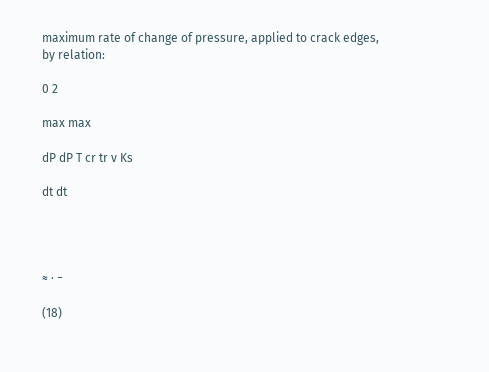maximum rate of change of pressure, applied to crack edges, by relation:

0 2

max max

dP dP T cr tr v Ks

dt dt




≈ ⋅ −

(18)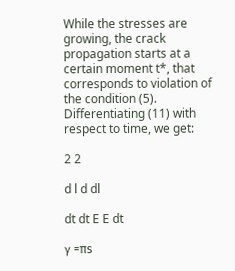While the stresses are growing, the crack propagation starts at a certain moment t*, that corresponds to violation of the condition (5). Differentiating (11) with respect to time, we get:

2 2

d l d dl

dt dt E E dt

γ =πs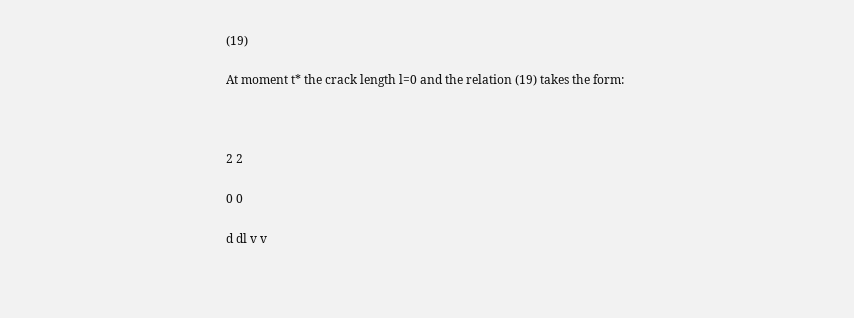(19)

At moment t* the crack length l=0 and the relation (19) takes the form:



2 2

0 0

d dl v v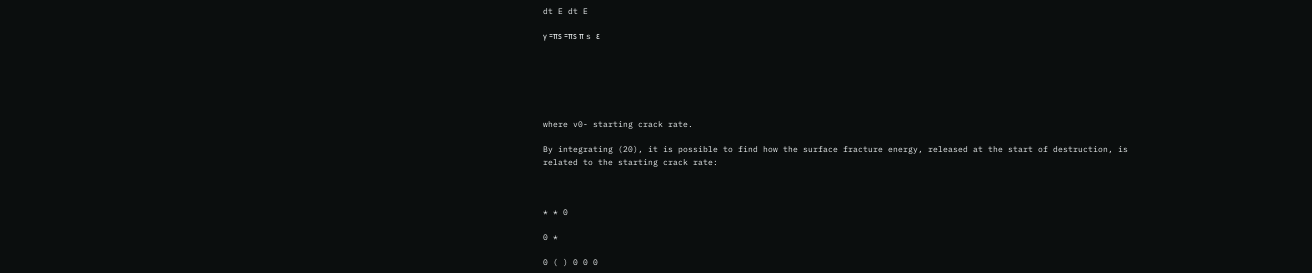dt E dt E

γ =πs =πs π s ε






where v0- starting crack rate.

By integrating (20), it is possible to find how the surface fracture energy, released at the start of destruction, is related to the starting crack rate:



* * 0

0 *

0 ( ) 0 0 0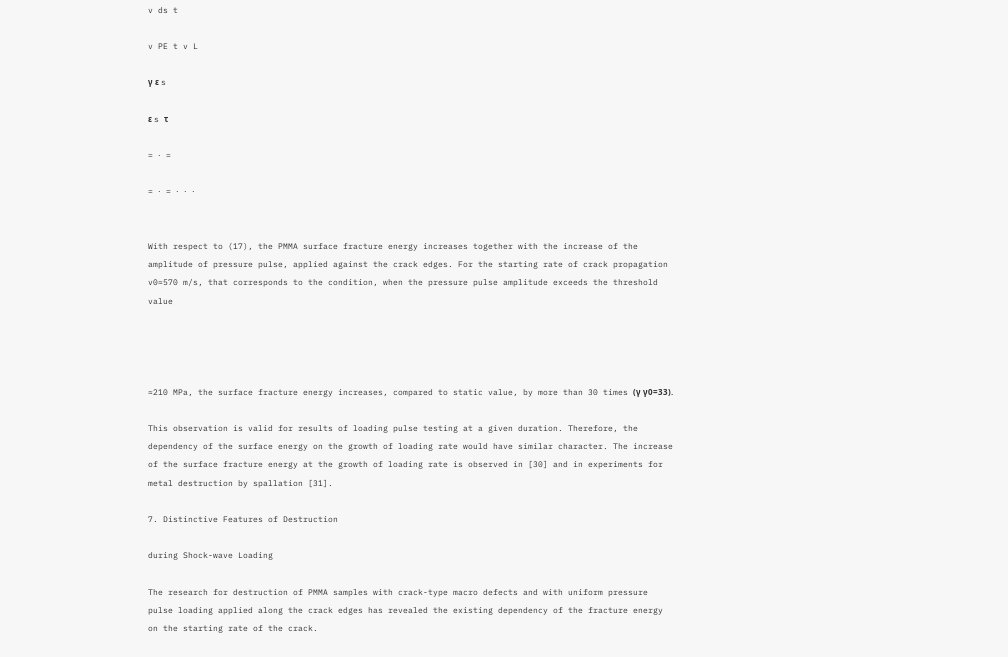v ds t

v PE t v L

γ ε s

ε s τ

= ⋅ =

= ⋅ = ⋅ ⋅ ⋅


With respect to (17), the PMMA surface fracture energy increases together with the increase of the amplitude of pressure pulse, applied against the crack edges. For the starting rate of crack propagation v0≈570 m/s, that corresponds to the condition, when the pressure pulse amplitude exceeds the threshold value




≈210 MPa, the surface fracture energy increases, compared to static value, by more than 30 times (γ γ0=33).

This observation is valid for results of loading pulse testing at a given duration. Therefore, the dependency of the surface energy on the growth of loading rate would have similar character. The increase of the surface fracture energy at the growth of loading rate is observed in [30] and in experiments for metal destruction by spallation [31].

7. Distinctive Features of Destruction

during Shock-wave Loading

The research for destruction of PMMA samples with crack-type macro defects and with uniform pressure pulse loading applied along the crack edges has revealed the existing dependency of the fracture energy on the starting rate of the crack.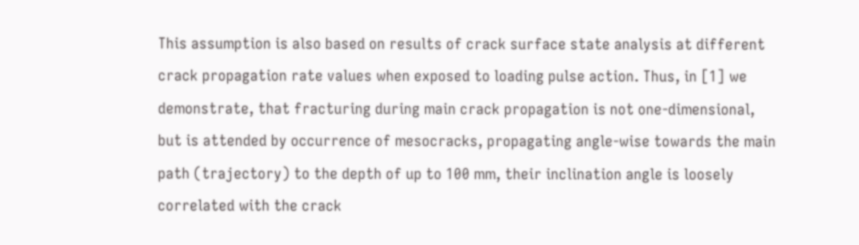This assumption is also based on results of crack surface state analysis at different crack propagation rate values when exposed to loading pulse action. Thus, in [1] we demonstrate, that fracturing during main crack propagation is not one-dimensional, but is attended by occurrence of mesocracks, propagating angle-wise towards the main path (trajectory) to the depth of up to 100 mm, their inclination angle is loosely correlated with the crack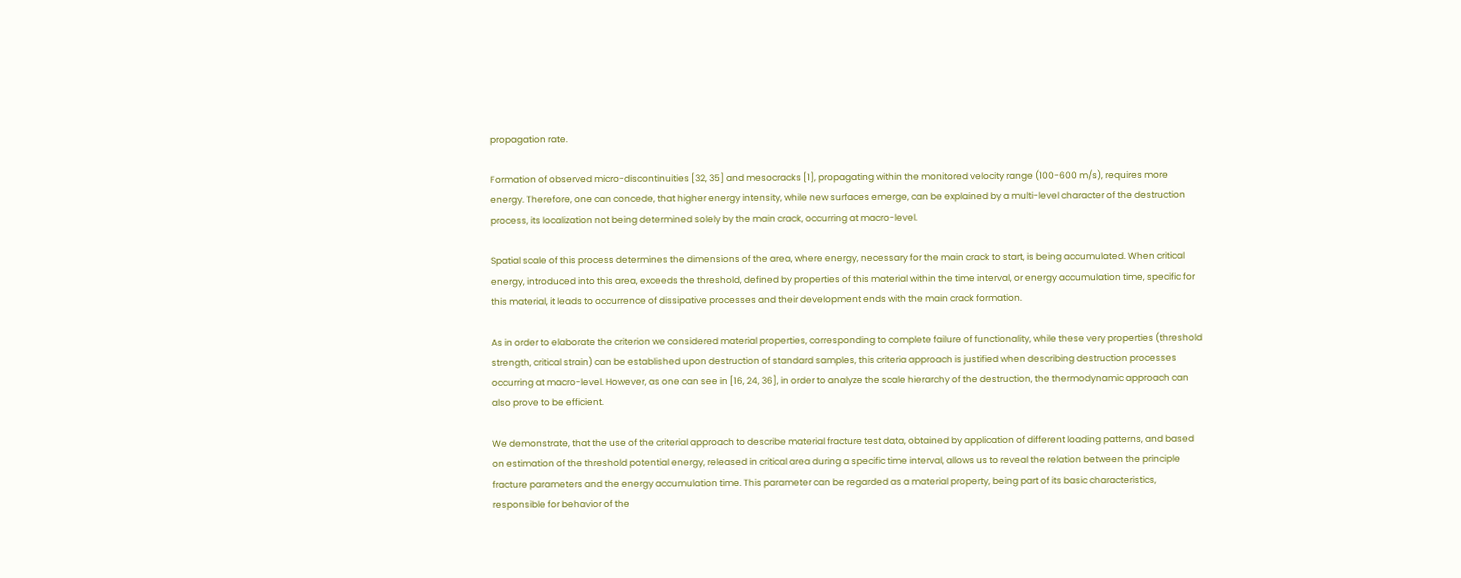propagation rate.

Formation of observed micro-discontinuities [32, 35] and mesocracks [1], propagating within the monitored velocity range (100-600 m/s), requires more energy. Therefore, one can concede, that higher energy intensity, while new surfaces emerge, can be explained by a multi-level character of the destruction process, its localization not being determined solely by the main crack, occurring at macro-level.

Spatial scale of this process determines the dimensions of the area, where energy, necessary for the main crack to start, is being accumulated. When critical energy, introduced into this area, exceeds the threshold, defined by properties of this material within the time interval, or energy accumulation time, specific for this material, it leads to occurrence of dissipative processes and their development ends with the main crack formation.

As in order to elaborate the criterion we considered material properties, corresponding to complete failure of functionality, while these very properties (threshold strength, critical strain) can be established upon destruction of standard samples, this criteria approach is justified when describing destruction processes occurring at macro-level. However, as one can see in [16, 24, 36], in order to analyze the scale hierarchy of the destruction, the thermodynamic approach can also prove to be efficient.

We demonstrate, that the use of the criterial approach to describe material fracture test data, obtained by application of different loading patterns, and based on estimation of the threshold potential energy, released in critical area during a specific time interval, allows us to reveal the relation between the principle fracture parameters and the energy accumulation time. This parameter can be regarded as a material property, being part of its basic characteristics, responsible for behavior of the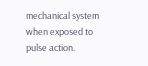mechanical system when exposed to pulse action.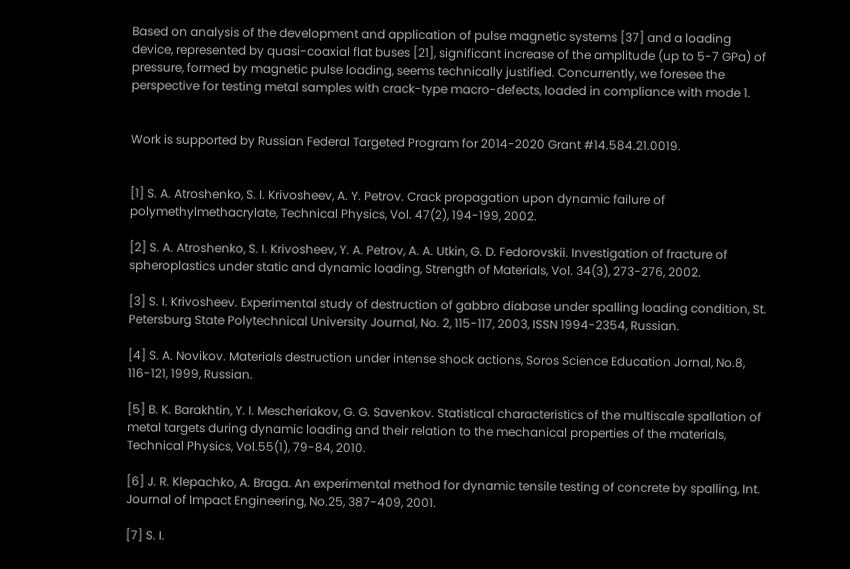Based on analysis of the development and application of pulse magnetic systems [37] and a loading device, represented by quasi-coaxial flat buses [21], significant increase of the amplitude (up to 5-7 GPa) of pressure, formed by magnetic pulse loading, seems technically justified. Concurrently, we foresee the perspective for testing metal samples with crack-type macro-defects, loaded in compliance with mode 1.


Work is supported by Russian Federal Targeted Program for 2014-2020 Grant #14.584.21.0019.


[1] S. A. Atroshenko, S. I. Krivosheev, A. Y. Petrov. Crack propagation upon dynamic failure of polymethylmethacrylate, Technical Physics, Vol. 47(2), 194-199, 2002.

[2] S. A. Atroshenko, S. I. Krivosheev, Y. A. Petrov, A. A. Utkin, G. D. Fedorovskii. Investigation of fracture of spheroplastics under static and dynamic loading, Strength of Materials, Vol. 34(3), 273-276, 2002.

[3] S. I. Krivosheev. Experimental study of destruction of gabbro diabase under spalling loading condition, St. Petersburg State Polytechnical University Journal, No. 2, 115-117, 2003, ISSN 1994-2354, Russian.

[4] S. A. Novikov. Materials destruction under intense shock actions, Soros Science Education Jornal, No.8, 116-121, 1999, Russian.

[5] B. K. Barakhtin, Y. I. Mescheriakov, G. G. Savenkov. Statistical characteristics of the multiscale spallation of metal targets during dynamic loading and their relation to the mechanical properties of the materials, Technical Physics, Vol.55(1), 79-84, 2010.

[6] J. R. Klepachko, A. Braga. An experimental method for dynamic tensile testing of concrete by spalling, Int. Journal of Impact Engineering, No.25, 387-409, 2001.

[7] S. I.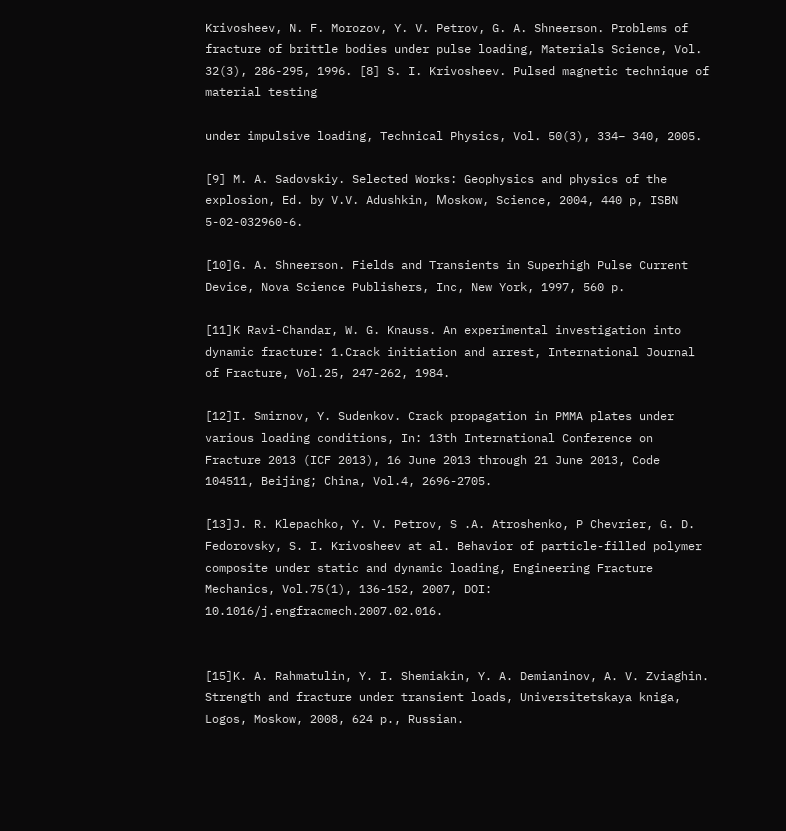Krivosheev, N. F. Morozov, Y. V. Petrov, G. A. Shneerson. Problems of fracture of brittle bodies under pulse loading, Materials Science, Vol. 32(3), 286-295, 1996. [8] S. I. Krivosheev. Pulsed magnetic technique of material testing

under impulsive loading, Technical Physics, Vol. 50(3), 334– 340, 2005.

[9] M. A. Sadovskiy. Selected Works: Geophysics and physics of the explosion, Ed. by V.V. Adushkin, Мoskow, Science, 2004, 440 p, ISBN 5-02-032960-6.

[10]G. A. Shneerson. Fields and Transients in Superhigh Pulse Current Device, Nova Science Publishers, Inc, New York, 1997, 560 p.

[11]K Ravi-Chandar, W. G. Knauss. An experimental investigation into dynamic fracture: 1.Crack initiation and arrest, International Journal of Fracture, Vol.25, 247-262, 1984.

[12]I. Smirnov, Y. Sudenkov. Crack propagation in PMMA plates under various loading conditions, In: 13th International Conference on Fracture 2013 (ICF 2013), 16 June 2013 through 21 June 2013, Code 104511, Beijing; China, Vol.4, 2696-2705.

[13]J. R. Klepachko, Y. V. Petrov, S .A. Atroshenko, P Chevrier, G. D. Fedorovsky, S. I. Krivosheev at al. Behavior of particle-filled polymer composite under static and dynamic loading, Engineering Fracture Mechanics, Vol.75(1), 136-152, 2007, DOI: 10.1016/j.engfracmech.2007.02.016.


[15]K. A. Rahmatulin, Y. I. Shemiakin, Y. A. Demianinov, A. V. Zviaghin. Strength and fracture under transient loads, Universitetskaya kniga, Logos, Moskow, 2008, 624 p., Russian.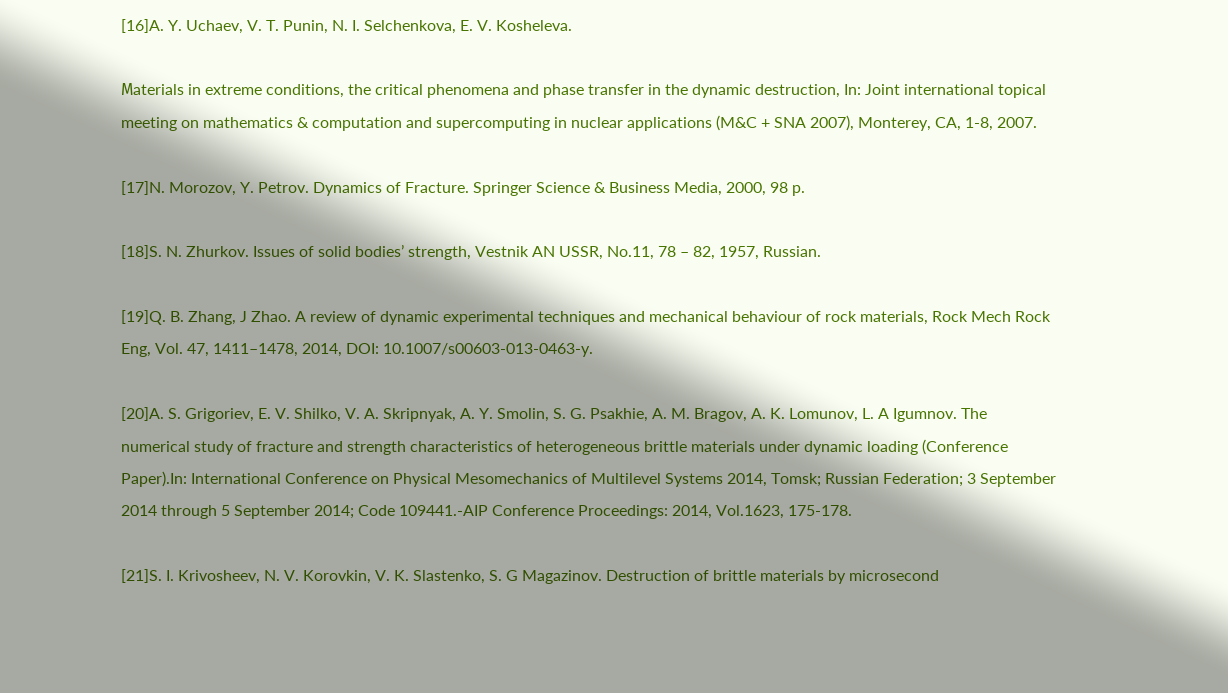[16]A. Y. Uchaev, V. T. Punin, N. I. Selchenkova, E. V. Kosheleva.

Мaterials in extreme conditions, the critical phenomena and phase transfer in the dynamic destruction, In: Joint international topical meeting on mathematics & computation and supercomputing in nuclear applications (M&C + SNA 2007), Monterey, CA, 1-8, 2007.

[17]N. Morozov, Y. Petrov. Dynamics of Fracture. Springer Science & Business Media, 2000, 98 p.

[18]S. N. Zhurkov. Issues of solid bodies’ strength, Vestnik AN USSR, No.11, 78 – 82, 1957, Russian.

[19]Q. B. Zhang, J Zhao. A review of dynamic experimental techniques and mechanical behaviour of rock materials, Rock Mech Rock Eng, Vol. 47, 1411–1478, 2014, DOI: 10.1007/s00603-013-0463-y.

[20]A. S. Grigoriev, E. V. Shilko, V. A. Skripnyak, A. Y. Smolin, S. G. Psakhie, A. M. Bragov, A. K. Lomunov, L. A Igumnov. The numerical study of fracture and strength characteristics of heterogeneous brittle materials under dynamic loading (Conference Paper).In: International Conference on Physical Mesomechanics of Multilevel Systems 2014, Tomsk; Russian Federation; 3 September 2014 through 5 September 2014; Code 109441.-AIP Conference Proceedings: 2014, Vol.1623, 175-178.

[21]S. I. Krivosheev, N. V. Korovkin, V. K. Slastenko, S. G Magazinov. Destruction of brittle materials by microsecond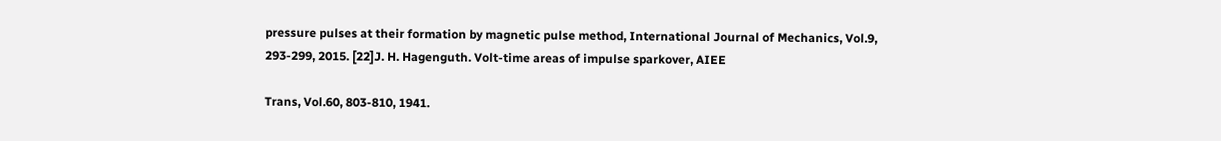pressure pulses at their formation by magnetic pulse method, International Journal of Mechanics, Vol.9, 293-299, 2015. [22]J. H. Hagenguth. Volt-time areas of impulse sparkover, AIEE

Trans, Vol.60, 803-810, 1941.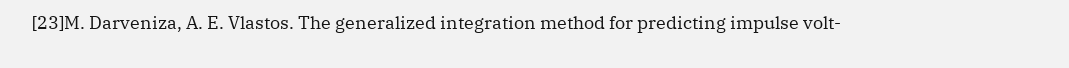[23]M. Darveniza, A. E. Vlastos. The generalized integration method for predicting impulse volt-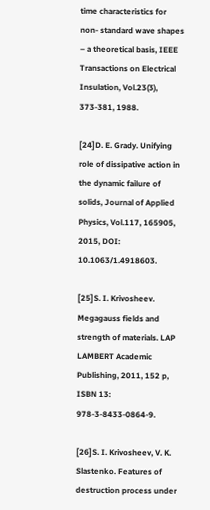time characteristics for non- standard wave shapes – a theoretical basis, IEEE Transactions on Electrical Insulation, Vol.23(3), 373-381, 1988.

[24]D. E. Grady. Unifying role of dissipative action in the dynamic failure of solids, Journal of Applied Physics, Vol.117, 165905, 2015, DOI: 10.1063/1.4918603.

[25]S. I. Krivosheev. Megagauss fields and strength of materials. LAP LAMBERT Academic Publishing, 2011, 152 p, ISBN 13: 978-3-8433-0864-9.

[26]S. I. Krivosheev, V. K. Slastenko. Features of destruction process under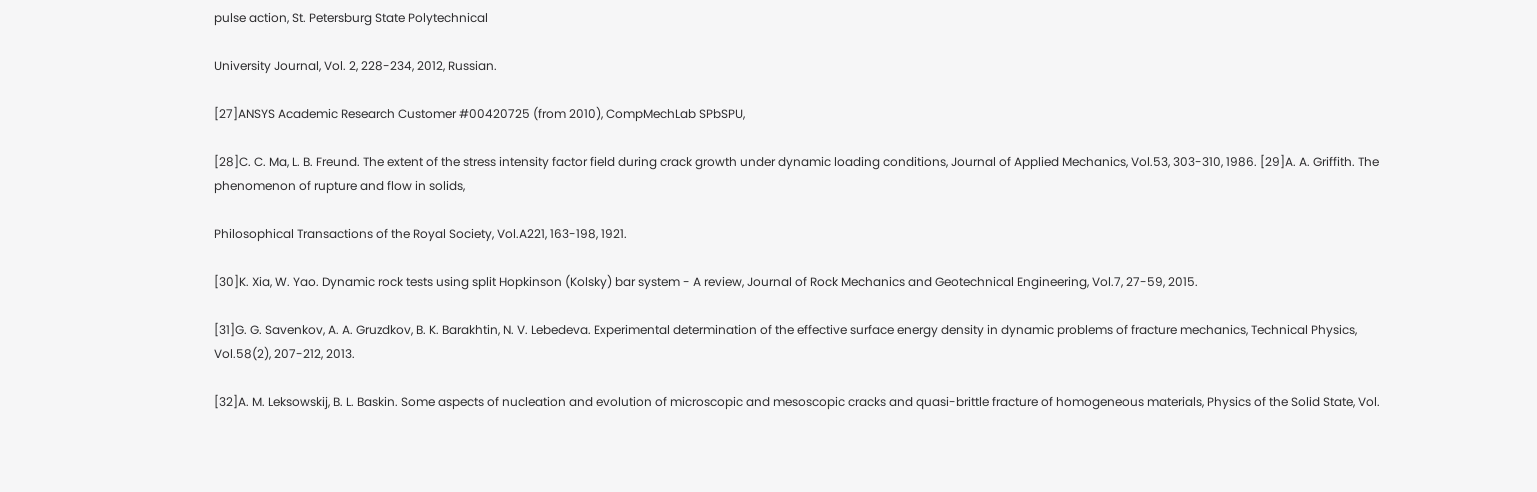pulse action, St. Petersburg State Polytechnical

University Journal, Vol. 2, 228-234, 2012, Russian.

[27]ANSYS Academic Research Customer #00420725 (from 2010), CompMechLab SPbSPU,

[28]C. C. Ma, L. B. Freund. The extent of the stress intensity factor field during crack growth under dynamic loading conditions, Journal of Applied Mechanics, Vol.53, 303-310, 1986. [29]A. A. Griffith. The phenomenon of rupture and flow in solids,

Philosophical Transactions of the Royal Society, Vol.A221, 163-198, 1921.

[30]K. Xia, W. Yao. Dynamic rock tests using split Hopkinson (Kolsky) bar system - A review, Journal of Rock Mechanics and Geotechnical Engineering, Vol.7, 27-59, 2015.

[31]G. G. Savenkov, A. A. Gruzdkov, B. K. Barakhtin, N. V. Lebedeva. Experimental determination of the effective surface energy density in dynamic problems of fracture mechanics, Technical Physics, Vol.58(2), 207-212, 2013.

[32]A. M. Leksowskij, B. L. Baskin. Some aspects of nucleation and evolution of microscopic and mesoscopic cracks and quasi-brittle fracture of homogeneous materials, Physics of the Solid State, Vol.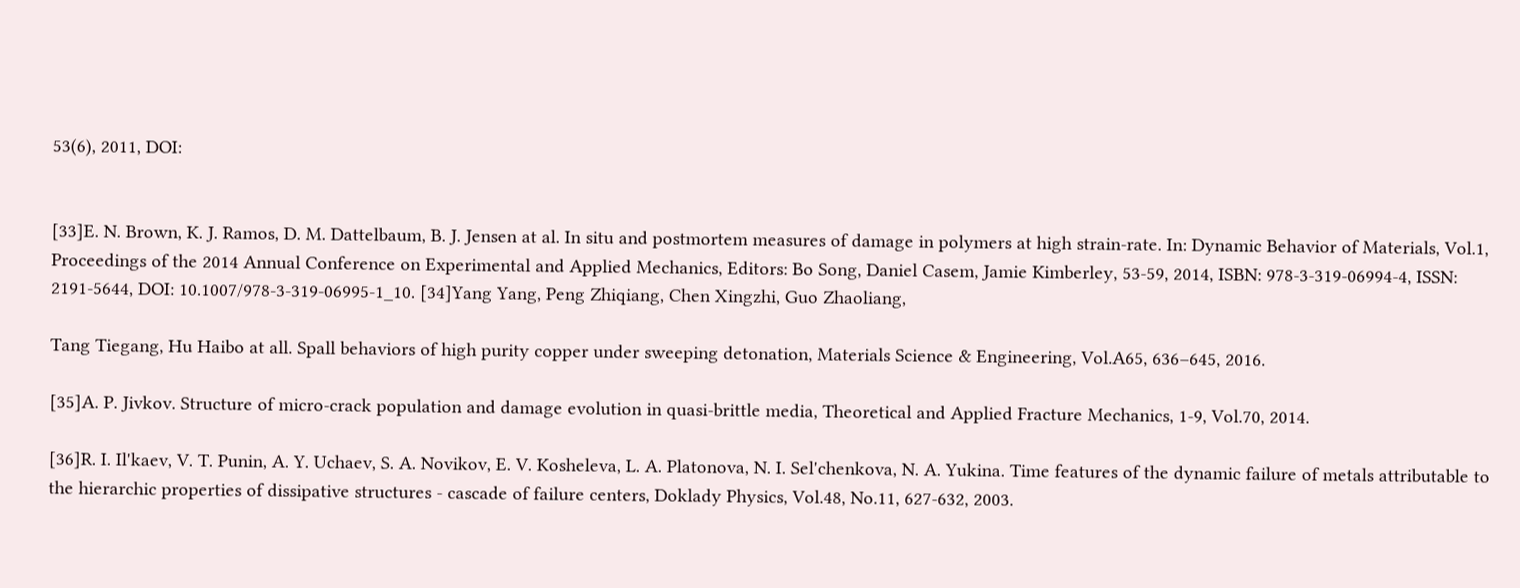53(6), 2011, DOI:


[33]E. N. Brown, K. J. Ramos, D. M. Dattelbaum, B. J. Jensen at al. In situ and postmortem measures of damage in polymers at high strain-rate. In: Dynamic Behavior of Materials, Vol.1, Proceedings of the 2014 Annual Conference on Experimental and Applied Mechanics, Editors: Bo Song, Daniel Casem, Jamie Kimberley, 53-59, 2014, ISBN: 978-3-319-06994-4, ISSN: 2191-5644, DOI: 10.1007/978-3-319-06995-1_10. [34]Yang Yang, Peng Zhiqiang, Chen Xingzhi, Guo Zhaoliang,

Tang Tiegang, Hu Haibo at all. Spall behaviors of high purity copper under sweeping detonation, Materials Science & Engineering, Vol.A65, 636–645, 2016.

[35]A. P. Jivkov. Structure of micro-crack population and damage evolution in quasi-brittle media, Theoretical and Applied Fracture Mechanics, 1-9, Vol.70, 2014.

[36]R. I. Il'kaev, V. T. Punin, A. Y. Uchaev, S. A. Novikov, E. V. Kosheleva, L. A. Platonova, N. I. Sel'chenkova, N. A. Yukina. Time features of the dynamic failure of metals attributable to the hierarchic properties of dissipative structures - cascade of failure centers, Doklady Physics, Vol.48, No.11, 627-632, 2003.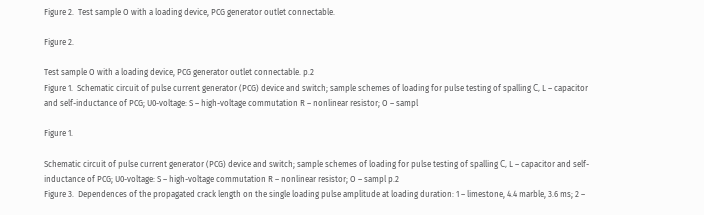Figure 2.  Test sample O with a loading device, PCG generator outlet connectable.

Figure 2.

Test sample O with a loading device, PCG generator outlet connectable. p.2
Figure 1.  Schematic circuit of pulse current generator (PCG) device and switch; sample schemes of loading for pulse testing of spalling С, L – capacitor and self-inductance of PCG; U0-voltage: S – high-voltage commutation R – nonlinear resistor; O – sampl

Figure 1.

Schematic circuit of pulse current generator (PCG) device and switch; sample schemes of loading for pulse testing of spalling С, L – capacitor and self-inductance of PCG; U0-voltage: S – high-voltage commutation R – nonlinear resistor; O – sampl p.2
Figure 3.  Dependences of the propagated crack length on the single loading pulse amplitude at loading duration: 1 – limestone, 4.4 marble, 3.6 ms; 2 –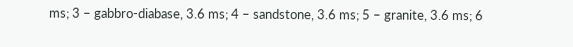ms; 3 – gabbro-diabase, 3.6 ms; 4 – sandstone, 3.6 ms; 5 – granite, 3.6 ms; 6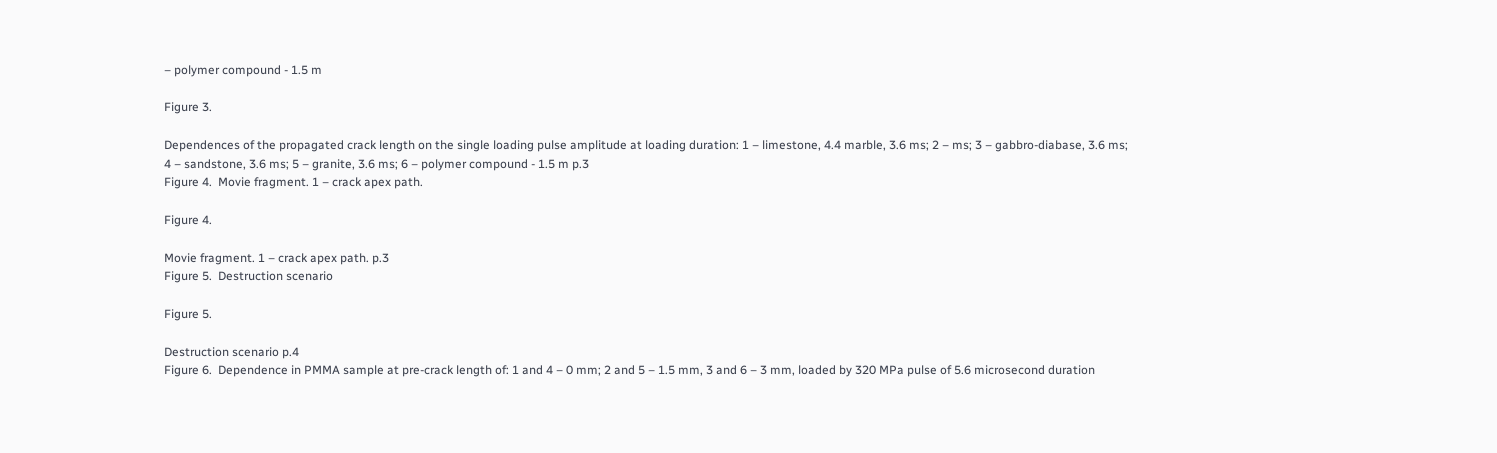– polymer compound - 1.5 m

Figure 3.

Dependences of the propagated crack length on the single loading pulse amplitude at loading duration: 1 – limestone, 4.4 marble, 3.6 ms; 2 – ms; 3 – gabbro-diabase, 3.6 ms; 4 – sandstone, 3.6 ms; 5 – granite, 3.6 ms; 6 – polymer compound - 1.5 m p.3
Figure 4.  Movie fragment. 1 – crack apex path.

Figure 4.

Movie fragment. 1 – crack apex path. p.3
Figure 5.  Destruction scenario

Figure 5.

Destruction scenario p.4
Figure 6.  Dependence in PMMA sample at pre-crack length of: 1 and 4 – 0 mm; 2 and 5 – 1.5 mm, 3 and 6 – 3 mm, loaded by 320 MPa pulse of 5.6 microsecond duration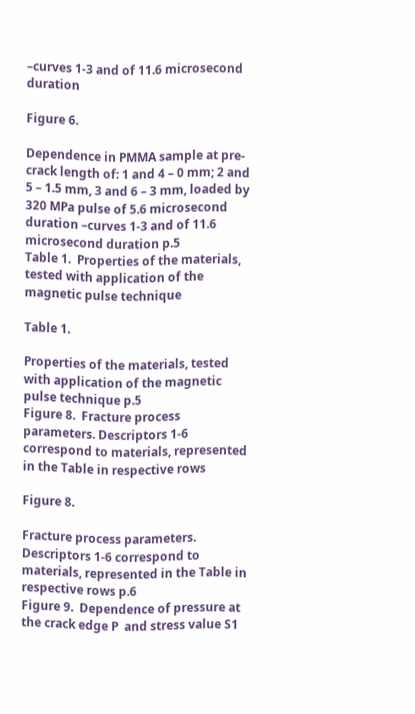–curves 1-3 and of 11.6 microsecond duration

Figure 6.

Dependence in PMMA sample at pre-crack length of: 1 and 4 – 0 mm; 2 and 5 – 1.5 mm, 3 and 6 – 3 mm, loaded by 320 MPa pulse of 5.6 microsecond duration –curves 1-3 and of 11.6 microsecond duration p.5
Table 1.  Properties of the materials, tested with application of the magnetic pulse technique

Table 1.

Properties of the materials, tested with application of the magnetic pulse technique p.5
Figure 8.  Fracture process parameters. Descriptors 1-6 correspond to materials, represented in the Table in respective rows

Figure 8.

Fracture process parameters. Descriptors 1-6 correspond to materials, represented in the Table in respective rows p.6
Figure 9.  Dependence of pressure at the crack edge P  and stress value S1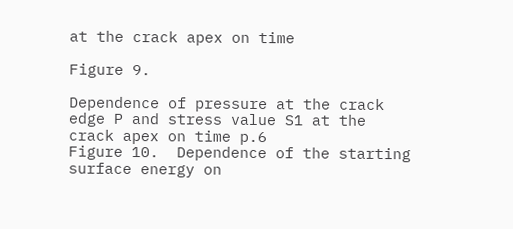at the crack apex on time

Figure 9.

Dependence of pressure at the crack edge P and stress value S1 at the crack apex on time p.6
Figure 10.  Dependence of the starting surface energy on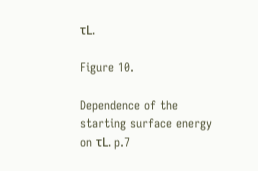τL.

Figure 10.

Dependence of the starting surface energy on τL. p.7